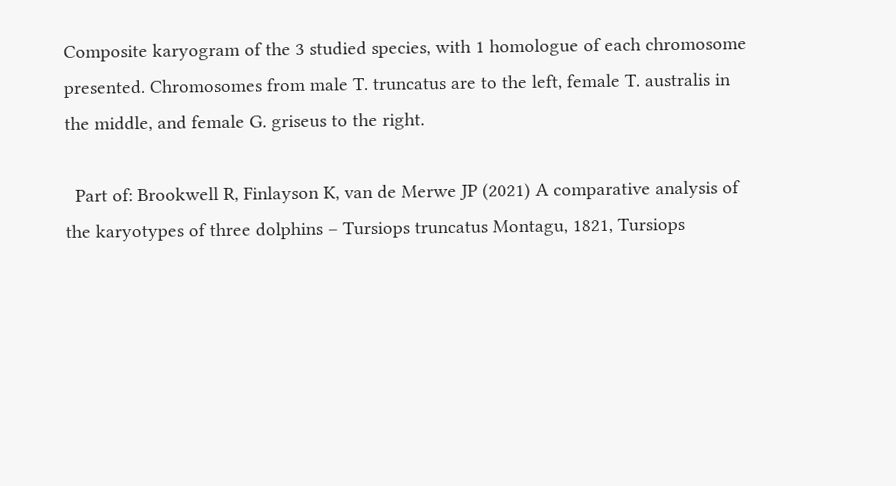Composite karyogram of the 3 studied species, with 1 homologue of each chromosome presented. Chromosomes from male T. truncatus are to the left, female T. australis in the middle, and female G. griseus to the right.

  Part of: Brookwell R, Finlayson K, van de Merwe JP (2021) A comparative analysis of the karyotypes of three dolphins – Tursiops truncatus Montagu, 1821, Tursiops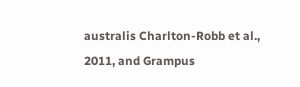australis Charlton-Robb et al., 2011, and Grampus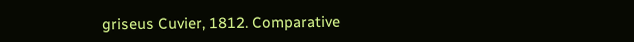griseus Cuvier, 1812. Comparative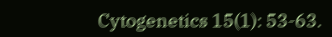Cytogenetics 15(1): 53-63.